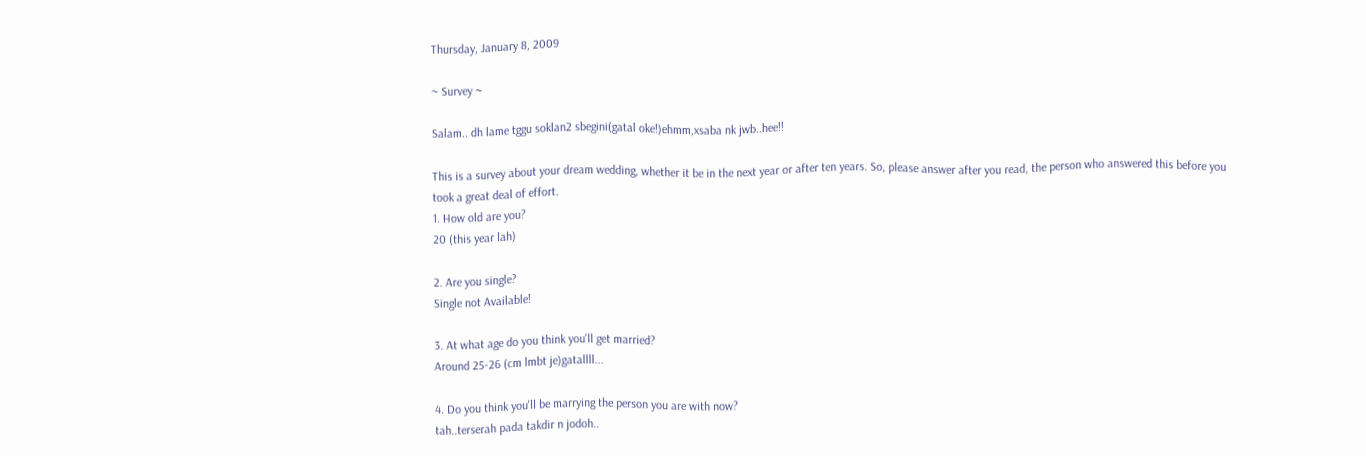Thursday, January 8, 2009

~ Survey ~

Salam.. dh lame tggu soklan2 sbegini(gatal oke!)ehmm,xsaba nk jwb..hee!!

This is a survey about your dream wedding, whether it be in the next year or after ten years. So, please answer after you read, the person who answered this before you took a great deal of effort.
1. How old are you?
20 (this year lah)

2. Are you single?
Single not Available!

3. At what age do you think you'll get married?
Around 25-26 (cm lmbt je)gatallll...

4. Do you think you'll be marrying the person you are with now?
tah..terserah pada takdir n jodoh..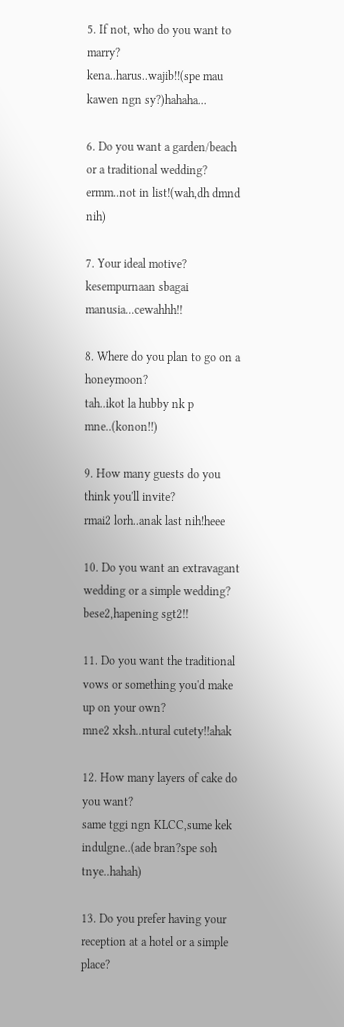5. If not, who do you want to marry?
kena..harus..wajib!!(spe mau kawen ngn sy?)hahaha...

6. Do you want a garden/beach or a traditional wedding?
ermm..not in list!(wah,dh dmnd nih)

7. Your ideal motive?
kesempurnaan sbagai manusia...cewahhh!!

8. Where do you plan to go on a honeymoon?
tah..ikot la hubby nk p mne..(konon!!)

9. How many guests do you think you'll invite?
rmai2 lorh..anak last nih!heee

10. Do you want an extravagant wedding or a simple wedding?
bese2,hapening sgt2!!

11. Do you want the traditional vows or something you'd make up on your own?
mne2 xksh..ntural cutety!!ahak

12. How many layers of cake do you want?
same tggi ngn KLCC,sume kek indulgne..(ade bran?spe soh tnye..hahah)

13. Do you prefer having your reception at a hotel or a simple place?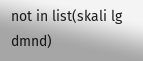not in list(skali lg dmnd)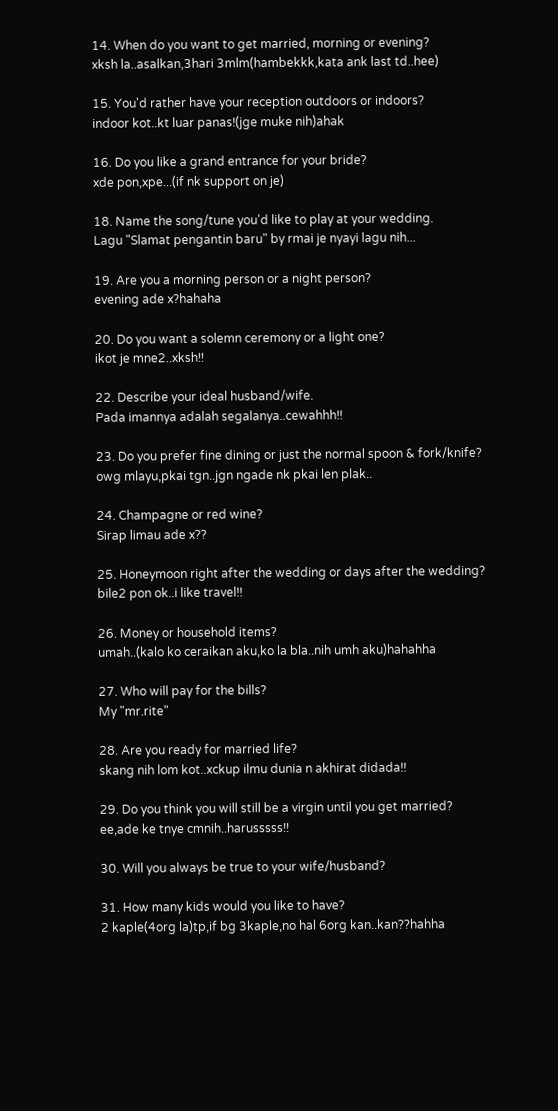14. When do you want to get married, morning or evening?
xksh la..asalkan,3hari 3mlm(hambekkk,kata ank last td..hee)

15. You'd rather have your reception outdoors or indoors?
indoor kot..kt luar panas!(jge muke nih)ahak

16. Do you like a grand entrance for your bride?
xde pon,xpe...(if nk support on je)

18. Name the song/tune you'd like to play at your wedding.
Lagu "Slamat pengantin baru" by rmai je nyayi lagu nih...

19. Are you a morning person or a night person?
evening ade x?hahaha

20. Do you want a solemn ceremony or a light one?
ikot je mne2..xksh!!

22. Describe your ideal husband/wife.
Pada imannya adalah segalanya..cewahhh!!

23. Do you prefer fine dining or just the normal spoon & fork/knife?
owg mlayu,pkai tgn..jgn ngade nk pkai len plak..

24. Champagne or red wine?
Sirap limau ade x??

25. Honeymoon right after the wedding or days after the wedding?
bile2 pon ok..i like travel!!

26. Money or household items?
umah..(kalo ko ceraikan aku,ko la bla..nih umh aku)hahahha

27. Who will pay for the bills?
My "mr.rite"

28. Are you ready for married life?
skang nih lom kot..xckup ilmu dunia n akhirat didada!!

29. Do you think you will still be a virgin until you get married?
ee,ade ke tnye cmnih..harusssss!!

30. Will you always be true to your wife/husband?

31. How many kids would you like to have?
2 kaple(4org la)tp,if bg 3kaple,no hal 6org kan..kan??hahha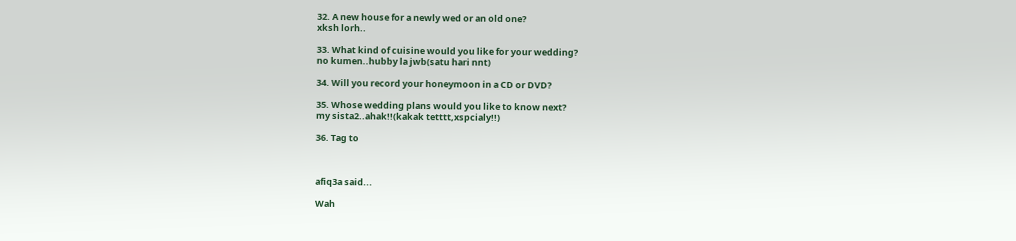32. A new house for a newly wed or an old one?
xksh lorh..

33. What kind of cuisine would you like for your wedding?
no kumen..hubby la jwb(satu hari nnt)

34. Will you record your honeymoon in a CD or DVD?

35. Whose wedding plans would you like to know next?
my sista2..ahak!!(kakak tetttt,xspcialy!!)

36. Tag to



afiq3a said...

Wah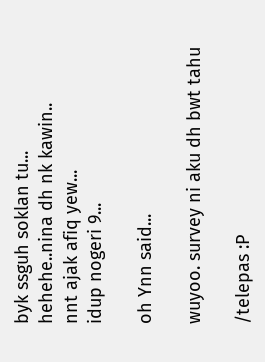byk ssguh soklan tu...
hehehe..nina dh nk kawin..
nnt ajak afiq yew...
idup nogeri 9...

oh Ynn said...

wuyoo. survey ni aku dh bwt tahu

/telepas :P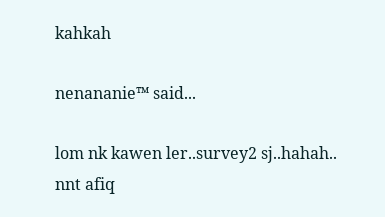kahkah

nenananie™ said...

lom nk kawen ler..survey2 sj..hahah..
nnt afiq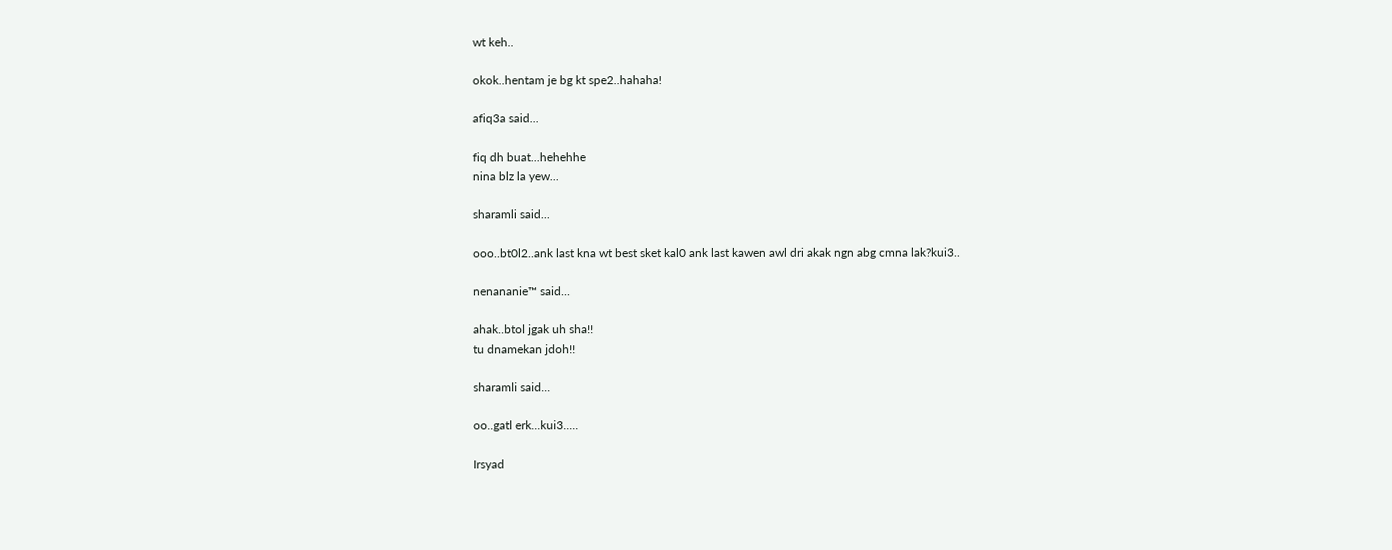wt keh..

okok..hentam je bg kt spe2..hahaha!

afiq3a said...

fiq dh buat...hehehhe
nina blz la yew...

sharamli said...

ooo..bt0l2..ank last kna wt best sket kal0 ank last kawen awl dri akak ngn abg cmna lak?kui3..

nenananie™ said...

ahak..btol jgak uh sha!!
tu dnamekan jdoh!!

sharamli said...

oo..gatl erk...kui3.....

Irsyad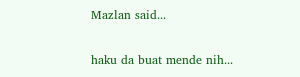Mazlan said...

haku da buat mende nih...